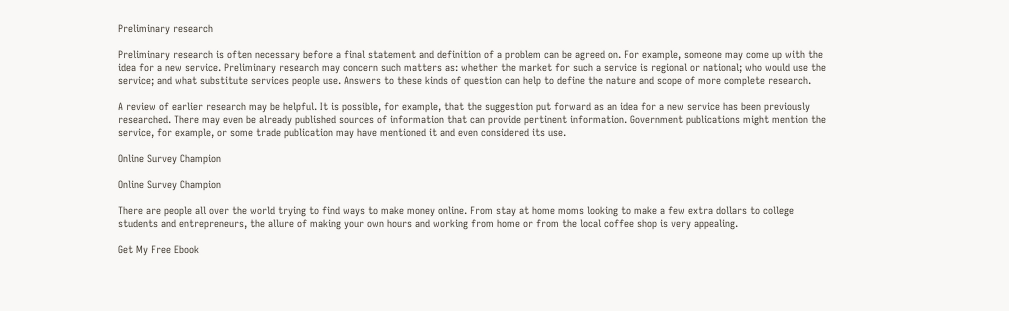Preliminary research

Preliminary research is often necessary before a final statement and definition of a problem can be agreed on. For example, someone may come up with the idea for a new service. Preliminary research may concern such matters as: whether the market for such a service is regional or national; who would use the service; and what substitute services people use. Answers to these kinds of question can help to define the nature and scope of more complete research.

A review of earlier research may be helpful. It is possible, for example, that the suggestion put forward as an idea for a new service has been previously researched. There may even be already published sources of information that can provide pertinent information. Government publications might mention the service, for example, or some trade publication may have mentioned it and even considered its use.

Online Survey Champion

Online Survey Champion

There are people all over the world trying to find ways to make money online. From stay at home moms looking to make a few extra dollars to college students and entrepreneurs, the allure of making your own hours and working from home or from the local coffee shop is very appealing.

Get My Free Ebook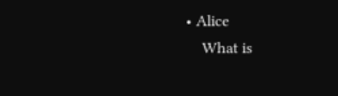• Alice
    What is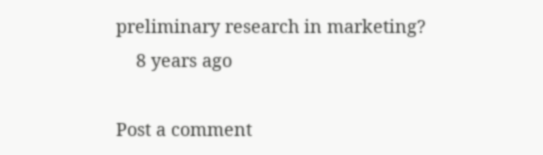preliminary research in marketing?
    8 years ago

Post a comment